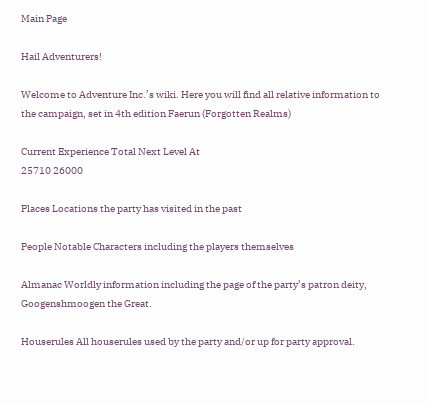Main Page

Hail Adventurers!

Welcome to Adventure Inc.’s wiki. Here you will find all relative information to the campaign, set in 4th edition Faerun (Forgotten Realms)

Current Experience Total Next Level At
25710 26000

Places Locations the party has visited in the past

People Notable Characters including the players themselves

Almanac Worldly information including the page of the party’s patron deity, Googenshmoogen the Great.

Houserules All houserules used by the party and/or up for party approval.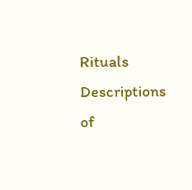Rituals Descriptions of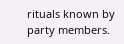rituals known by party members.